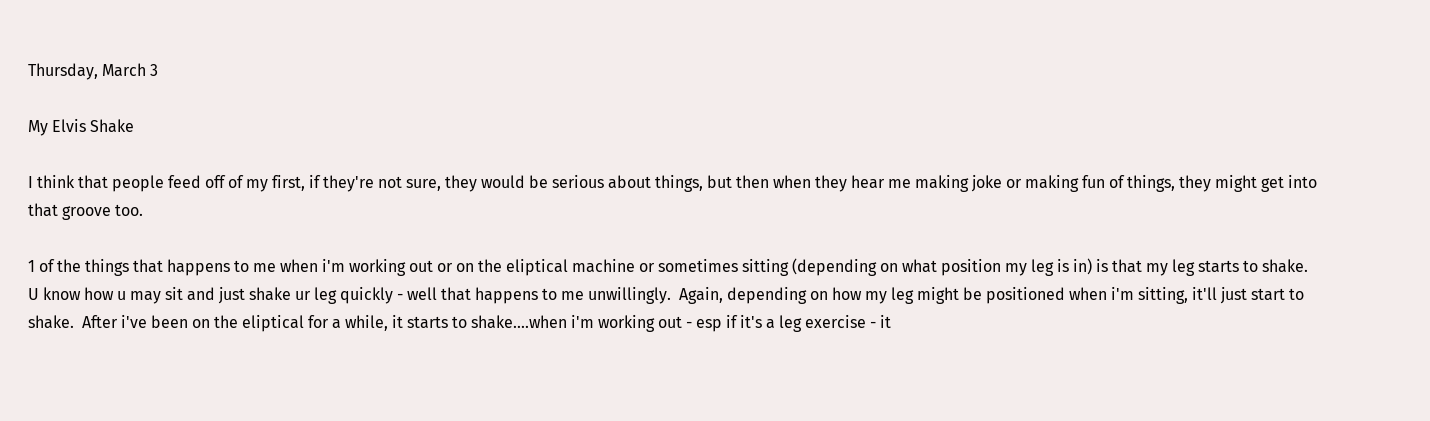Thursday, March 3

My Elvis Shake

I think that people feed off of my first, if they're not sure, they would be serious about things, but then when they hear me making joke or making fun of things, they might get into that groove too.

1 of the things that happens to me when i'm working out or on the eliptical machine or sometimes sitting (depending on what position my leg is in) is that my leg starts to shake.  U know how u may sit and just shake ur leg quickly - well that happens to me unwillingly.  Again, depending on how my leg might be positioned when i'm sitting, it'll just start to shake.  After i've been on the eliptical for a while, it starts to shake....when i'm working out - esp if it's a leg exercise - it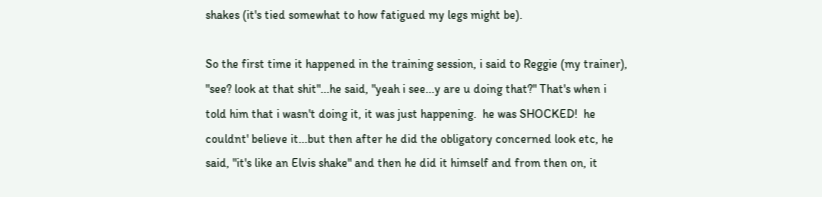shakes (it's tied somewhat to how fatigued my legs might be).

So the first time it happened in the training session, i said to Reggie (my trainer), "see? look at that shit"...he said, "yeah i see...y are u doing that?" That's when i told him that i wasn't doing it, it was just happening.  he was SHOCKED!  he couldnt' believe it...but then after he did the obligatory concerned look etc, he said, "it's like an Elvis shake" and then he did it himself and from then on, it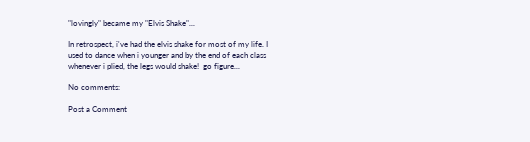"lovingly" became my "Elvis Shake"...

In retrospect, i've had the elvis shake for most of my life. I used to dance when i younger and by the end of each class whenever i plied, the legs would shake!  go figure...

No comments:

Post a Comment